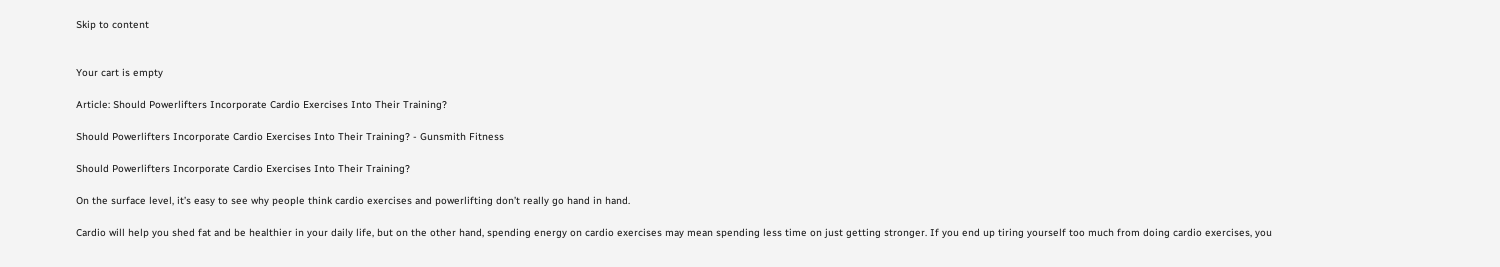Skip to content


Your cart is empty

Article: Should Powerlifters Incorporate Cardio Exercises Into Their Training?

Should Powerlifters Incorporate Cardio Exercises Into Their Training? - Gunsmith Fitness

Should Powerlifters Incorporate Cardio Exercises Into Their Training?

On the surface level, it’s easy to see why people think cardio exercises and powerlifting don’t really go hand in hand.

Cardio will help you shed fat and be healthier in your daily life, but on the other hand, spending energy on cardio exercises may mean spending less time on just getting stronger. If you end up tiring yourself too much from doing cardio exercises, you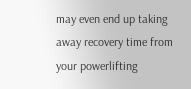may even end up taking away recovery time from your powerlifting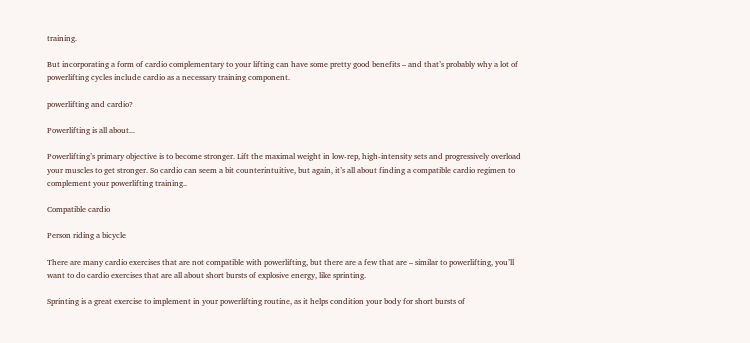training.

But incorporating a form of cardio complementary to your lifting can have some pretty good benefits – and that’s probably why a lot of powerlifting cycles include cardio as a necessary training component.

powerlifting and cardio?

Powerlifting is all about...

Powerlifting’s primary objective is to become stronger. Lift the maximal weight in low-rep, high-intensity sets and progressively overload your muscles to get stronger. So cardio can seem a bit counterintuitive, but again, it’s all about finding a compatible cardio regimen to complement your powerlifting training..

Compatible cardio

Person riding a bicycle

There are many cardio exercises that are not compatible with powerlifting, but there are a few that are – similar to powerlifting, you’ll want to do cardio exercises that are all about short bursts of explosive energy, like sprinting.

Sprinting is a great exercise to implement in your powerlifting routine, as it helps condition your body for short bursts of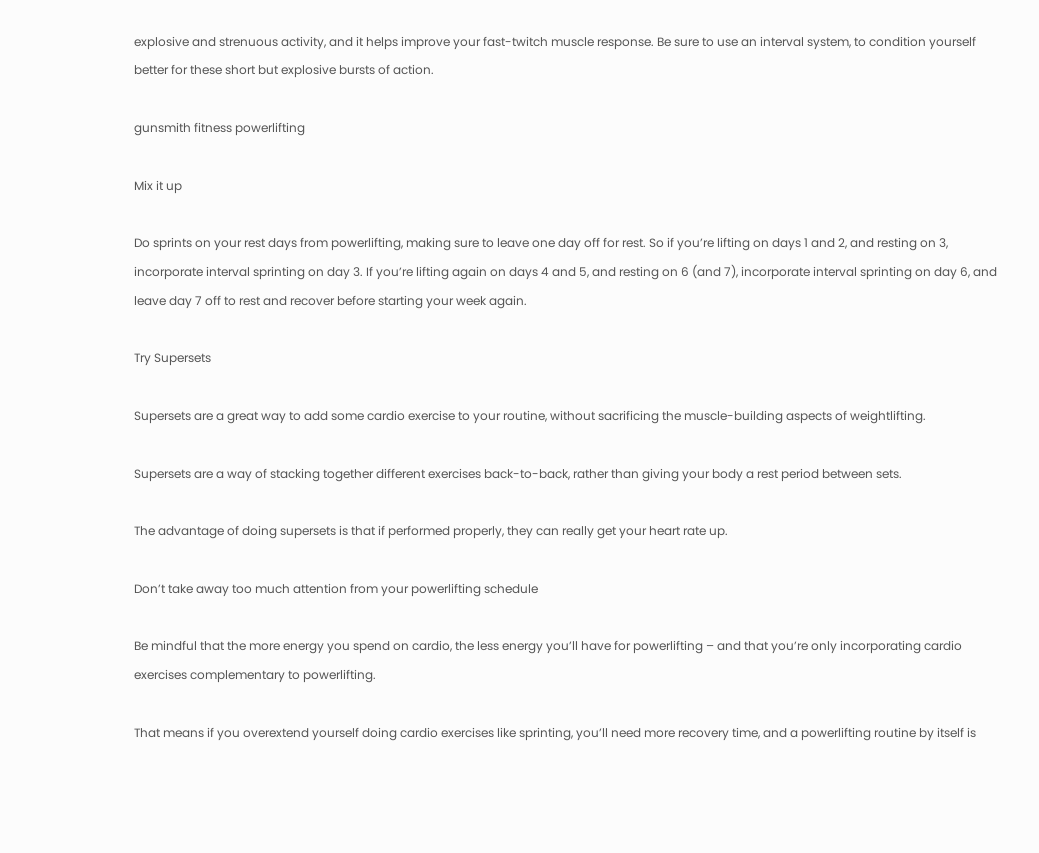explosive and strenuous activity, and it helps improve your fast-twitch muscle response. Be sure to use an interval system, to condition yourself better for these short but explosive bursts of action.

gunsmith fitness powerlifting

Mix it up

Do sprints on your rest days from powerlifting, making sure to leave one day off for rest. So if you’re lifting on days 1 and 2, and resting on 3, incorporate interval sprinting on day 3. If you’re lifting again on days 4 and 5, and resting on 6 (and 7), incorporate interval sprinting on day 6, and leave day 7 off to rest and recover before starting your week again.

Try Supersets

Supersets are a great way to add some cardio exercise to your routine, without sacrificing the muscle-building aspects of weightlifting.

Supersets are a way of stacking together different exercises back-to-back, rather than giving your body a rest period between sets.

The advantage of doing supersets is that if performed properly, they can really get your heart rate up.

Don’t take away too much attention from your powerlifting schedule

Be mindful that the more energy you spend on cardio, the less energy you’ll have for powerlifting – and that you’re only incorporating cardio exercises complementary to powerlifting.

That means if you overextend yourself doing cardio exercises like sprinting, you’ll need more recovery time, and a powerlifting routine by itself is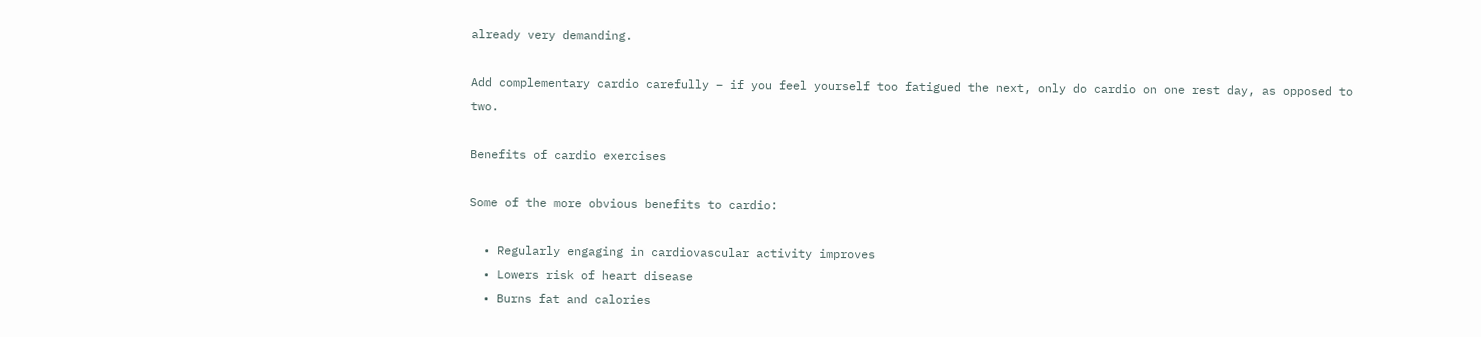already very demanding.

Add complementary cardio carefully – if you feel yourself too fatigued the next, only do cardio on one rest day, as opposed to two.

Benefits of cardio exercises

Some of the more obvious benefits to cardio:

  • Regularly engaging in cardiovascular activity improves
  • Lowers risk of heart disease
  • Burns fat and calories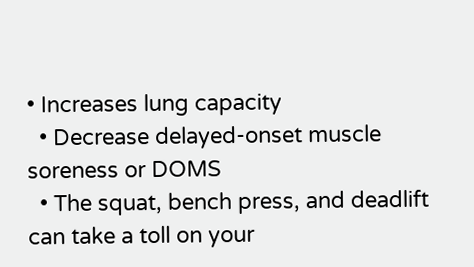• Increases lung capacity
  • Decrease delayed-onset muscle soreness or DOMS
  • The squat, bench press, and deadlift can take a toll on your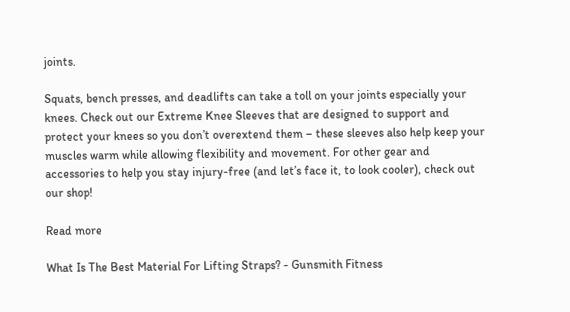joints.

Squats, bench presses, and deadlifts can take a toll on your joints especially your knees. Check out our Extreme Knee Sleeves that are designed to support and protect your knees so you don’t overextend them – these sleeves also help keep your muscles warm while allowing flexibility and movement. For other gear and accessories to help you stay injury-free (and let’s face it, to look cooler), check out our shop!

Read more

What Is The Best Material For Lifting Straps? - Gunsmith Fitness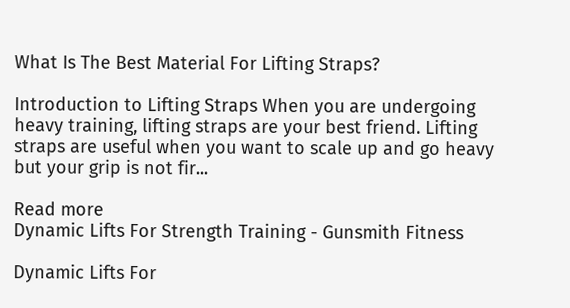What Is The Best Material For Lifting Straps?

Introduction to Lifting Straps When you are undergoing heavy training, lifting straps are your best friend. Lifting straps are useful when you want to scale up and go heavy but your grip is not fir...

Read more
Dynamic Lifts For Strength Training - Gunsmith Fitness

Dynamic Lifts For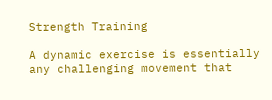Strength Training

A dynamic exercise is essentially any challenging movement that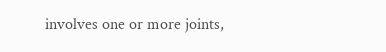involves one or more joints,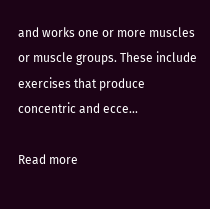and works one or more muscles or muscle groups. These include exercises that produce concentric and ecce...

Read more